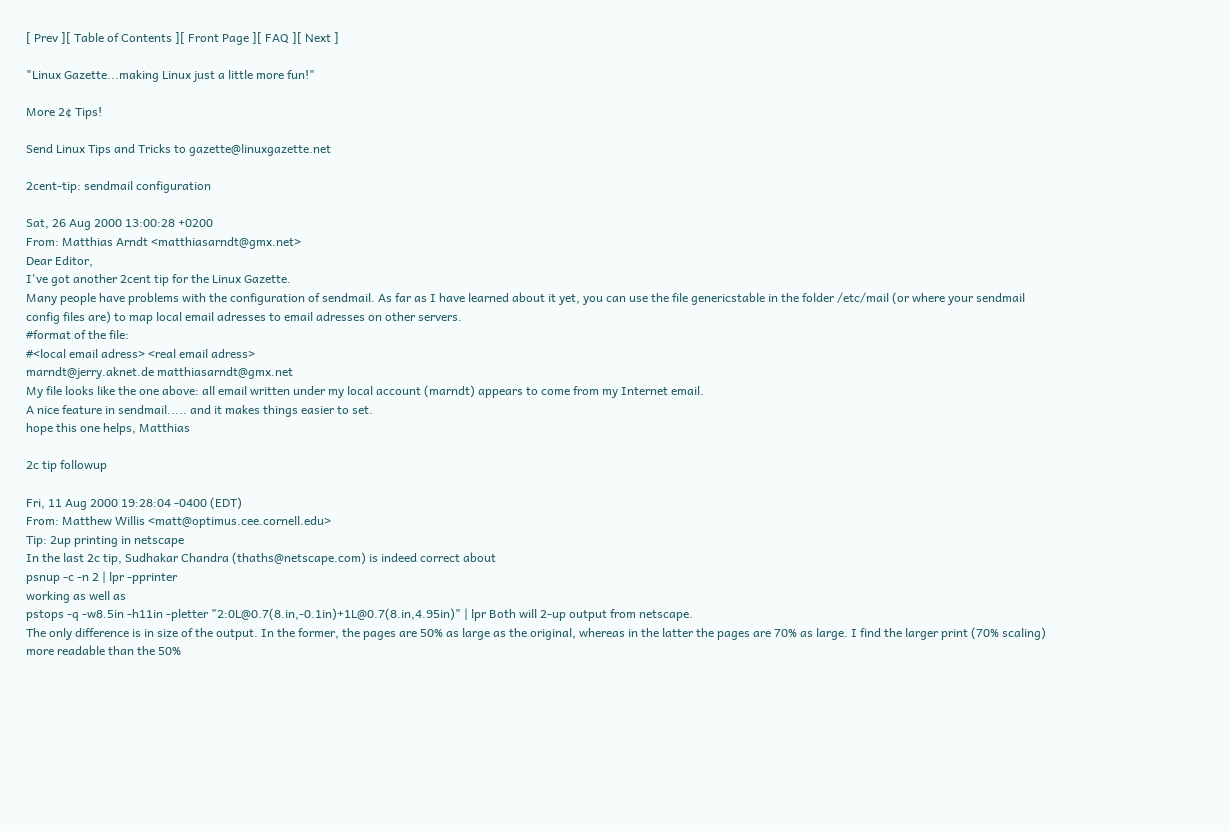[ Prev ][ Table of Contents ][ Front Page ][ FAQ ][ Next ]

"Linux Gazette...making Linux just a little more fun!"

More 2¢ Tips!

Send Linux Tips and Tricks to gazette@linuxgazette.net

2cent-tip: sendmail configuration

Sat, 26 Aug 2000 13:00:28 +0200
From: Matthias Arndt <matthiasarndt@gmx.net>
Dear Editor,
I've got another 2cent tip for the Linux Gazette.
Many people have problems with the configuration of sendmail. As far as I have learned about it yet, you can use the file genericstable in the folder /etc/mail (or where your sendmail config files are) to map local email adresses to email adresses on other servers.
#format of the file:
#<local email adress> <real email adress>
marndt@jerry.aknet.de matthiasarndt@gmx.net
My file looks like the one above: all email written under my local account (marndt) appears to come from my Internet email.
A nice feature in sendmail..... and it makes things easier to set.
hope this one helps, Matthias

2c tip followup

Fri, 11 Aug 2000 19:28:04 -0400 (EDT)
From: Matthew Willis <matt@optimus.cee.cornell.edu>
Tip: 2up printing in netscape
In the last 2c tip, Sudhakar Chandra (thaths@netscape.com) is indeed correct about
psnup -c -n 2 | lpr -pprinter
working as well as
pstops -q -w8.5in -h11in -pletter "2:0L@0.7(8.in,-0.1in)+1L@0.7(8.in,4.95in)" | lpr Both will 2-up output from netscape.
The only difference is in size of the output. In the former, the pages are 50% as large as the original, whereas in the latter the pages are 70% as large. I find the larger print (70% scaling) more readable than the 50%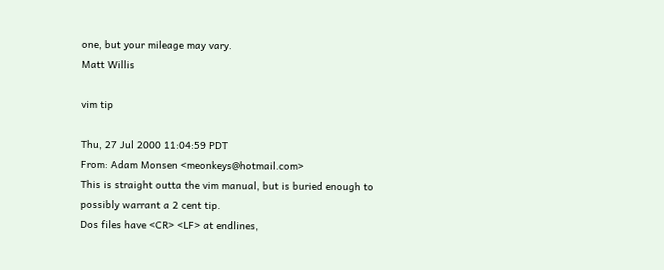one, but your mileage may vary.
Matt Willis

vim tip

Thu, 27 Jul 2000 11:04:59 PDT
From: Adam Monsen <meonkeys@hotmail.com>
This is straight outta the vim manual, but is buried enough to possibly warrant a 2 cent tip.
Dos files have <CR> <LF> at endlines,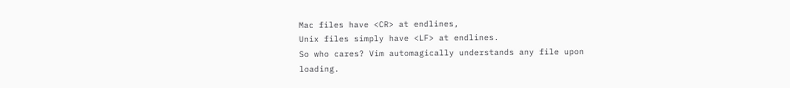Mac files have <CR> at endlines,
Unix files simply have <LF> at endlines.
So who cares? Vim automagically understands any file upon loading.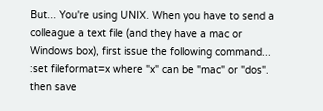But... You're using UNIX. When you have to send a colleague a text file (and they have a mac or Windows box), first issue the following command... :set fileformat=x where "x" can be "mac" or "dos". then save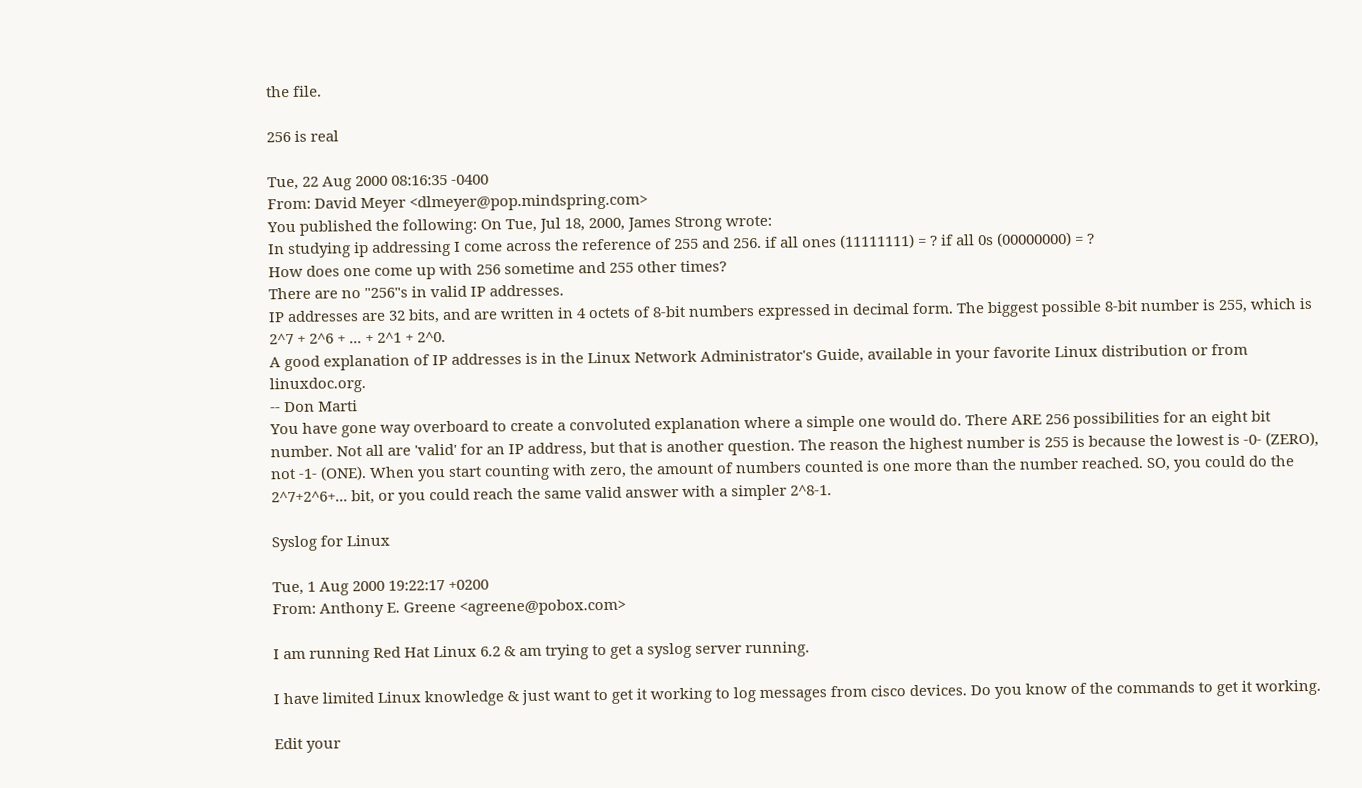the file.

256 is real

Tue, 22 Aug 2000 08:16:35 -0400
From: David Meyer <dlmeyer@pop.mindspring.com>
You published the following: On Tue, Jul 18, 2000, James Strong wrote:
In studying ip addressing I come across the reference of 255 and 256. if all ones (11111111) = ? if all 0s (00000000) = ?
How does one come up with 256 sometime and 255 other times?
There are no "256"s in valid IP addresses.
IP addresses are 32 bits, and are written in 4 octets of 8-bit numbers expressed in decimal form. The biggest possible 8-bit number is 255, which is 2^7 + 2^6 + ... + 2^1 + 2^0.
A good explanation of IP addresses is in the Linux Network Administrator's Guide, available in your favorite Linux distribution or from linuxdoc.org.
-- Don Marti
You have gone way overboard to create a convoluted explanation where a simple one would do. There ARE 256 possibilities for an eight bit number. Not all are 'valid' for an IP address, but that is another question. The reason the highest number is 255 is because the lowest is -0- (ZERO), not -1- (ONE). When you start counting with zero, the amount of numbers counted is one more than the number reached. SO, you could do the 2^7+2^6+... bit, or you could reach the same valid answer with a simpler 2^8-1.

Syslog for Linux

Tue, 1 Aug 2000 19:22:17 +0200
From: Anthony E. Greene <agreene@pobox.com>

I am running Red Hat Linux 6.2 & am trying to get a syslog server running.

I have limited Linux knowledge & just want to get it working to log messages from cisco devices. Do you know of the commands to get it working.

Edit your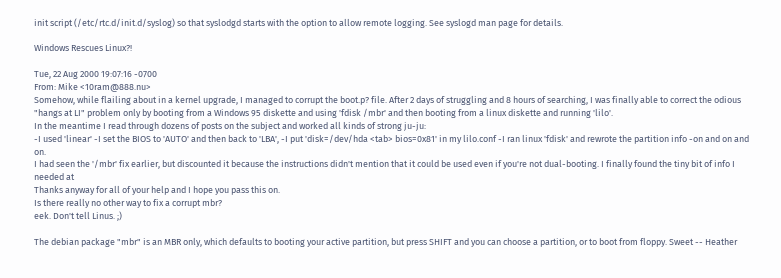init script (/etc/rtc.d/init.d/syslog) so that syslodgd starts with the option to allow remote logging. See syslogd man page for details.

Windows Rescues Linux?!

Tue, 22 Aug 2000 19:07:16 -0700
From: Mike <10ram@888.nu>
Somehow, while flailing about in a kernel upgrade, I managed to corrupt the boot.p? file. After 2 days of struggling and 8 hours of searching, I was finally able to correct the odious "hangs at LI" problem only by booting from a Windows 95 diskette and using 'fdisk /mbr' and then booting from a linux diskette and running 'lilo'.
In the meantime I read through dozens of posts on the subject and worked all kinds of strong ju-ju:
-I used 'linear' -I set the BIOS to 'AUTO' and then back to 'LBA', -I put 'disk=/dev/hda <tab> bios=0x81' in my lilo.conf -I ran linux 'fdisk' and rewrote the partition info -on and on and on.
I had seen the '/mbr' fix earlier, but discounted it because the instructions didn't mention that it could be used even if you're not dual-booting. I finally found the tiny bit of info I needed at
Thanks anyway for all of your help and I hope you pass this on.
Is there really no other way to fix a corrupt mbr?
eek. Don't tell Linus. ;)

The debian package "mbr" is an MBR only, which defaults to booting your active partition, but press SHIFT and you can choose a partition, or to boot from floppy. Sweet -- Heather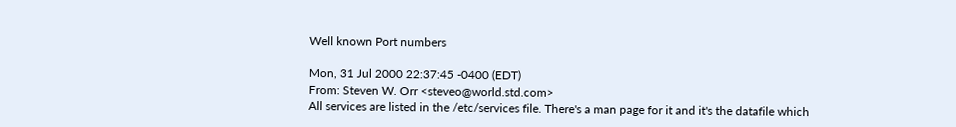Well known Port numbers

Mon, 31 Jul 2000 22:37:45 -0400 (EDT)
From: Steven W. Orr <steveo@world.std.com>
All services are listed in the /etc/services file. There's a man page for it and it's the datafile which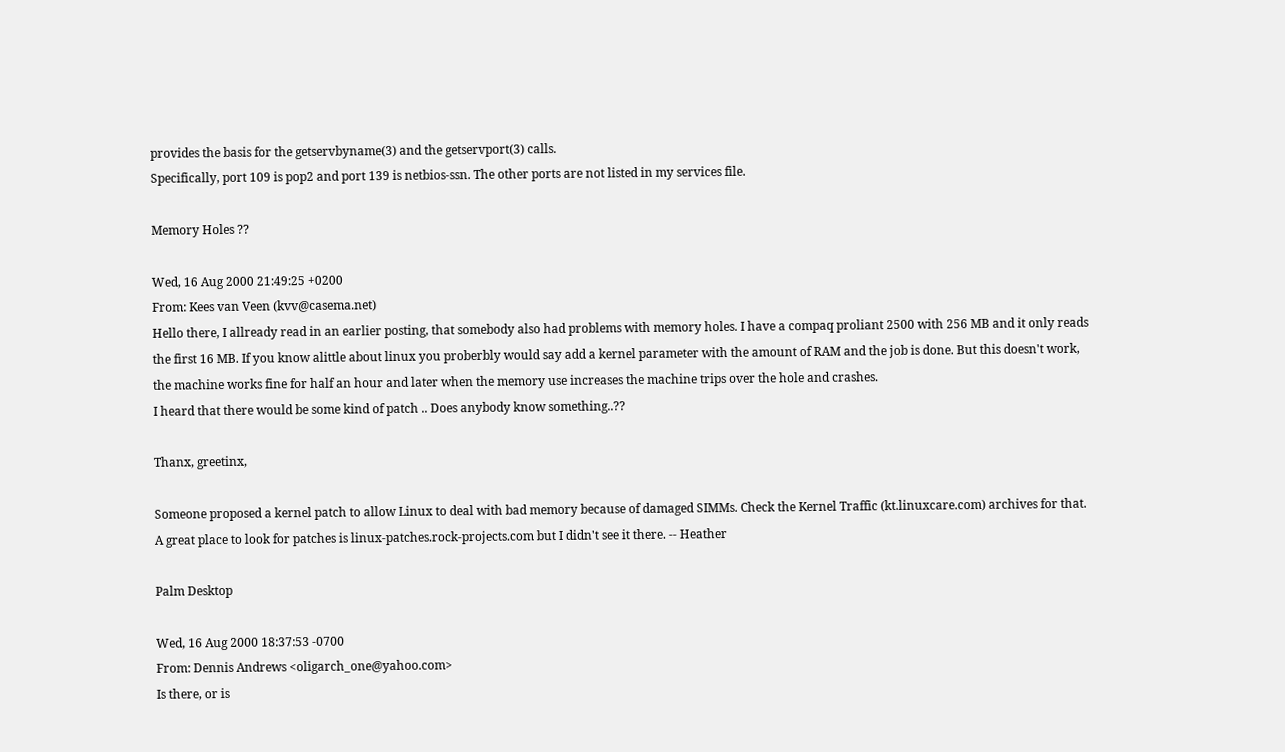provides the basis for the getservbyname(3) and the getservport(3) calls.
Specifically, port 109 is pop2 and port 139 is netbios-ssn. The other ports are not listed in my services file.

Memory Holes ??

Wed, 16 Aug 2000 21:49:25 +0200
From: Kees van Veen (kvv@casema.net)
Hello there, I allready read in an earlier posting, that somebody also had problems with memory holes. I have a compaq proliant 2500 with 256 MB and it only reads the first 16 MB. If you know alittle about linux you proberbly would say add a kernel parameter with the amount of RAM and the job is done. But this doesn't work, the machine works fine for half an hour and later when the memory use increases the machine trips over the hole and crashes.
I heard that there would be some kind of patch .. Does anybody know something..??

Thanx, greetinx,

Someone proposed a kernel patch to allow Linux to deal with bad memory because of damaged SIMMs. Check the Kernel Traffic (kt.linuxcare.com) archives for that. A great place to look for patches is linux-patches.rock-projects.com but I didn't see it there. -- Heather

Palm Desktop

Wed, 16 Aug 2000 18:37:53 -0700
From: Dennis Andrews <oligarch_one@yahoo.com>
Is there, or is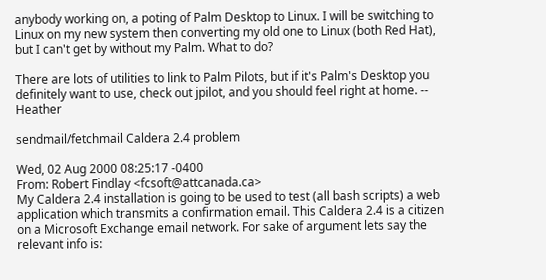anybody working on, a poting of Palm Desktop to Linux. I will be switching to Linux on my new system then converting my old one to Linux (both Red Hat), but I can't get by without my Palm. What to do?

There are lots of utilities to link to Palm Pilots, but if it's Palm's Desktop you definitely want to use, check out jpilot, and you should feel right at home. -- Heather

sendmail/fetchmail Caldera 2.4 problem

Wed, 02 Aug 2000 08:25:17 -0400
From: Robert Findlay <fcsoft@attcanada.ca>
My Caldera 2.4 installation is going to be used to test (all bash scripts) a web application which transmits a confirmation email. This Caldera 2.4 is a citizen on a Microsoft Exchange email network. For sake of argument lets say the relevant info is: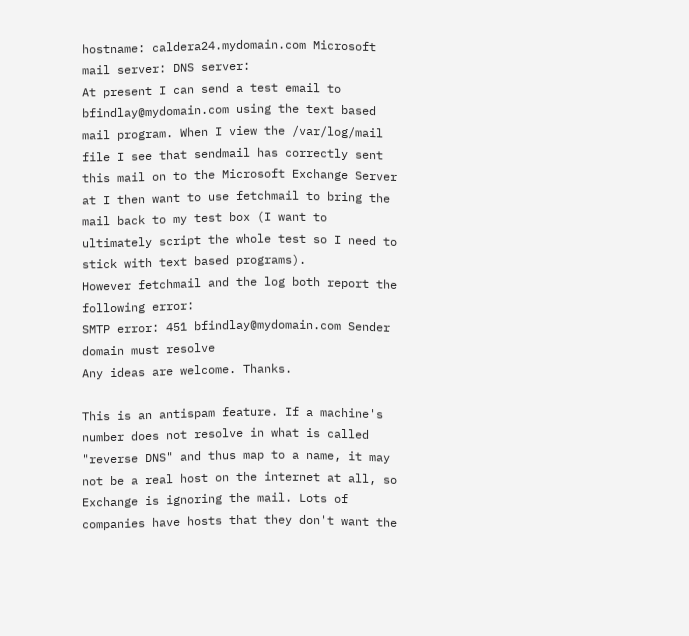hostname: caldera24.mydomain.com Microsoft mail server: DNS server:
At present I can send a test email to bfindlay@mydomain.com using the text based mail program. When I view the /var/log/mail file I see that sendmail has correctly sent this mail on to the Microsoft Exchange Server at I then want to use fetchmail to bring the mail back to my test box (I want to ultimately script the whole test so I need to stick with text based programs).
However fetchmail and the log both report the following error:
SMTP error: 451 bfindlay@mydomain.com Sender domain must resolve
Any ideas are welcome. Thanks.

This is an antispam feature. If a machine's number does not resolve in what is called "reverse DNS" and thus map to a name, it may not be a real host on the internet at all, so Exchange is ignoring the mail. Lots of companies have hosts that they don't want the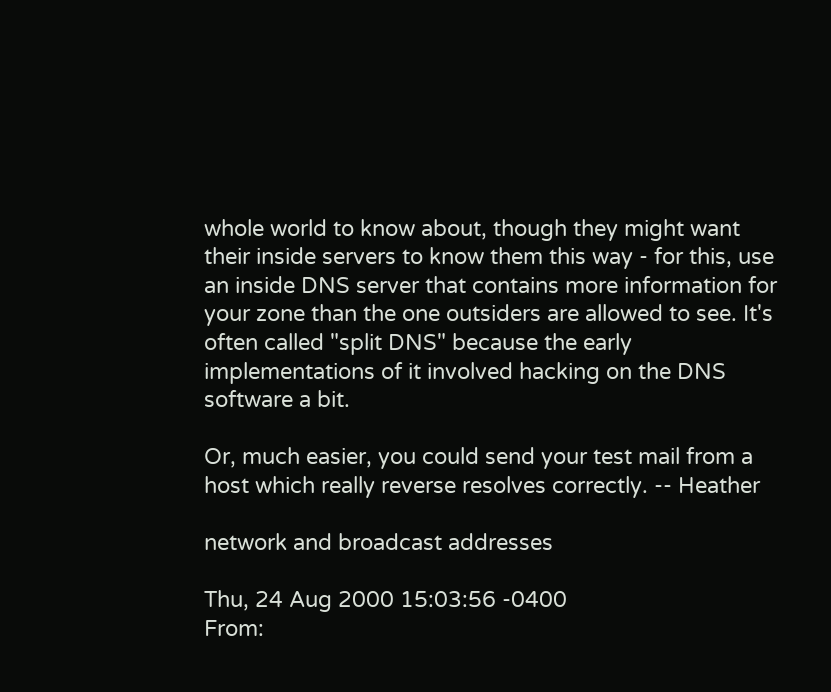whole world to know about, though they might want their inside servers to know them this way - for this, use an inside DNS server that contains more information for your zone than the one outsiders are allowed to see. It's often called "split DNS" because the early implementations of it involved hacking on the DNS software a bit.

Or, much easier, you could send your test mail from a host which really reverse resolves correctly. -- Heather

network and broadcast addresses

Thu, 24 Aug 2000 15:03:56 -0400
From: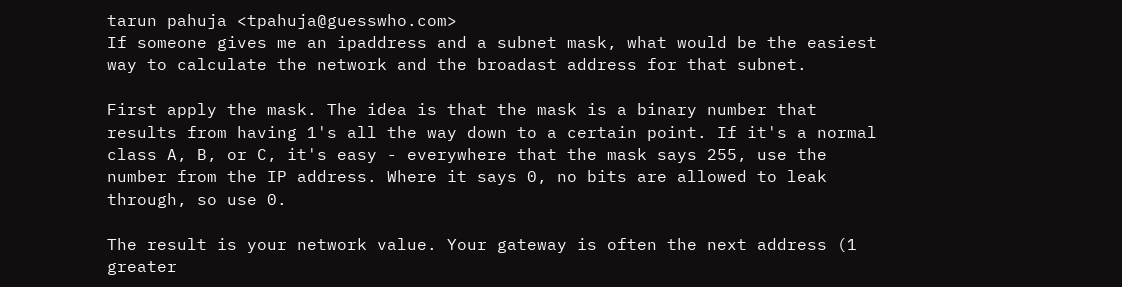tarun pahuja <tpahuja@guesswho.com>
If someone gives me an ipaddress and a subnet mask, what would be the easiest way to calculate the network and the broadast address for that subnet.

First apply the mask. The idea is that the mask is a binary number that results from having 1's all the way down to a certain point. If it's a normal class A, B, or C, it's easy - everywhere that the mask says 255, use the number from the IP address. Where it says 0, no bits are allowed to leak through, so use 0.

The result is your network value. Your gateway is often the next address (1 greater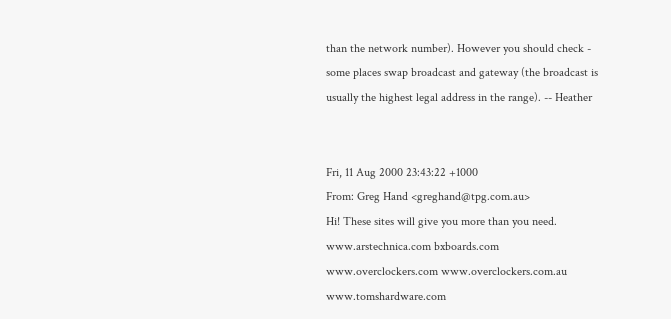than the network number). However you should check - some places swap broadcast and gateway (the broadcast is usually the highest legal address in the range). -- Heather


Fri, 11 Aug 2000 23:43:22 +1000
From: Greg Hand <greghand@tpg.com.au>
Hi! These sites will give you more than you need.
www.arstechnica.com bxboards.com www.overclockers.com www.overclockers.com.au www.tomshardware.com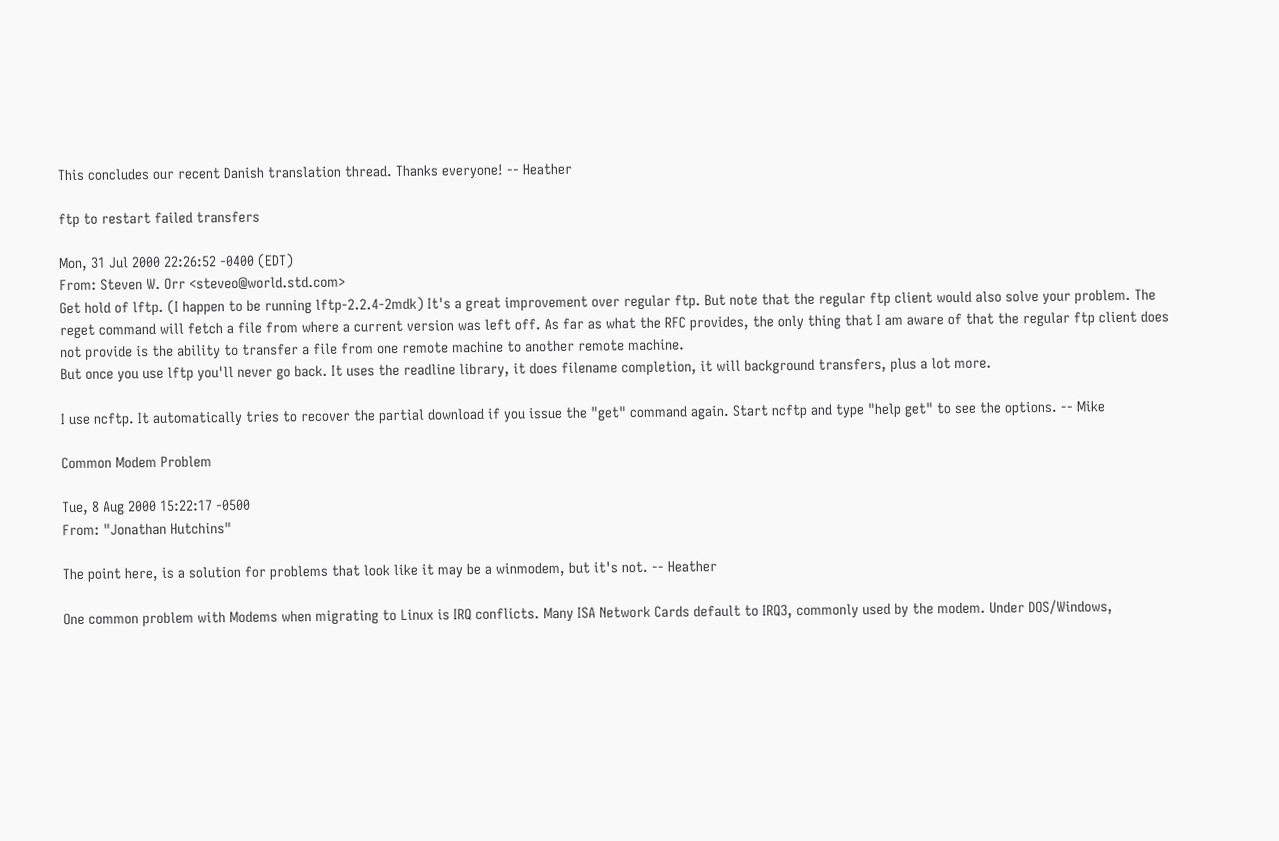This concludes our recent Danish translation thread. Thanks everyone! -- Heather

ftp to restart failed transfers

Mon, 31 Jul 2000 22:26:52 -0400 (EDT)
From: Steven W. Orr <steveo@world.std.com>
Get hold of lftp. (I happen to be running lftp-2.2.4-2mdk) It's a great improvement over regular ftp. But note that the regular ftp client would also solve your problem. The reget command will fetch a file from where a current version was left off. As far as what the RFC provides, the only thing that I am aware of that the regular ftp client does not provide is the ability to transfer a file from one remote machine to another remote machine.
But once you use lftp you'll never go back. It uses the readline library, it does filename completion, it will background transfers, plus a lot more.

I use ncftp. It automatically tries to recover the partial download if you issue the "get" command again. Start ncftp and type "help get" to see the options. -- Mike

Common Modem Problem

Tue, 8 Aug 2000 15:22:17 -0500
From: "Jonathan Hutchins"

The point here, is a solution for problems that look like it may be a winmodem, but it's not. -- Heather

One common problem with Modems when migrating to Linux is IRQ conflicts. Many ISA Network Cards default to IRQ3, commonly used by the modem. Under DOS/Windows,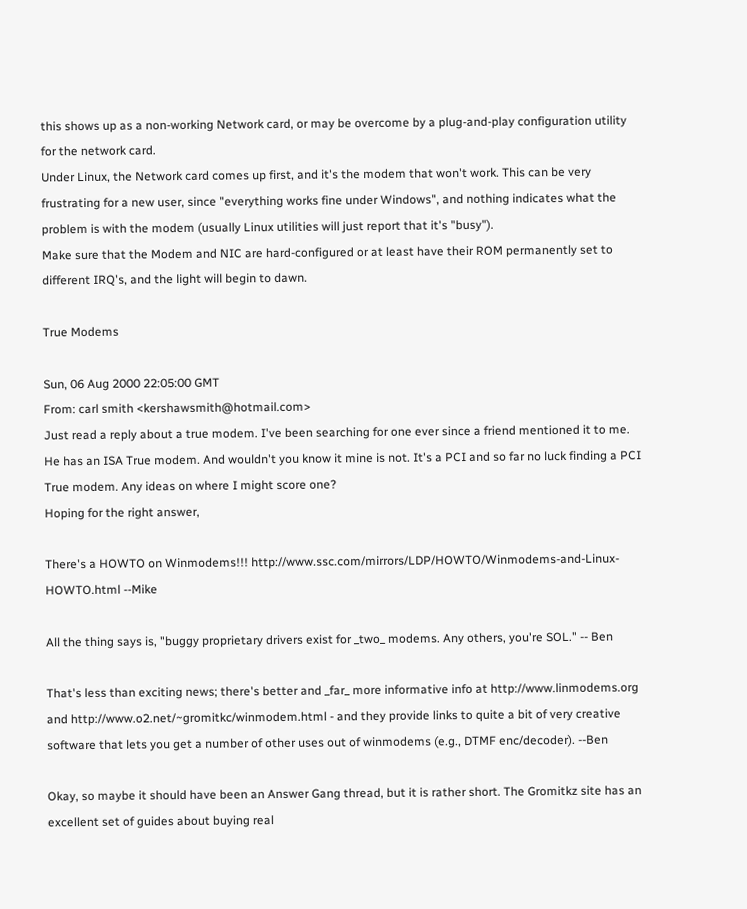this shows up as a non-working Network card, or may be overcome by a plug-and-play configuration utility for the network card.
Under Linux, the Network card comes up first, and it's the modem that won't work. This can be very frustrating for a new user, since "everything works fine under Windows", and nothing indicates what the problem is with the modem (usually Linux utilities will just report that it's "busy").
Make sure that the Modem and NIC are hard-configured or at least have their ROM permanently set to different IRQ's, and the light will begin to dawn.

True Modems

Sun, 06 Aug 2000 22:05:00 GMT
From: carl smith <kershawsmith@hotmail.com>
Just read a reply about a true modem. I've been searching for one ever since a friend mentioned it to me. He has an ISA True modem. And wouldn't you know it mine is not. It's a PCI and so far no luck finding a PCI True modem. Any ideas on where I might score one?
Hoping for the right answer,

There's a HOWTO on Winmodems!!! http://www.ssc.com/mirrors/LDP/HOWTO/Winmodems-and-Linux-HOWTO.html --Mike

All the thing says is, "buggy proprietary drivers exist for _two_ modems. Any others, you're SOL." -- Ben

That's less than exciting news; there's better and _far_ more informative info at http://www.linmodems.org and http://www.o2.net/~gromitkc/winmodem.html - and they provide links to quite a bit of very creative software that lets you get a number of other uses out of winmodems (e.g., DTMF enc/decoder). --Ben

Okay, so maybe it should have been an Answer Gang thread, but it is rather short. The Gromitkz site has an excellent set of guides about buying real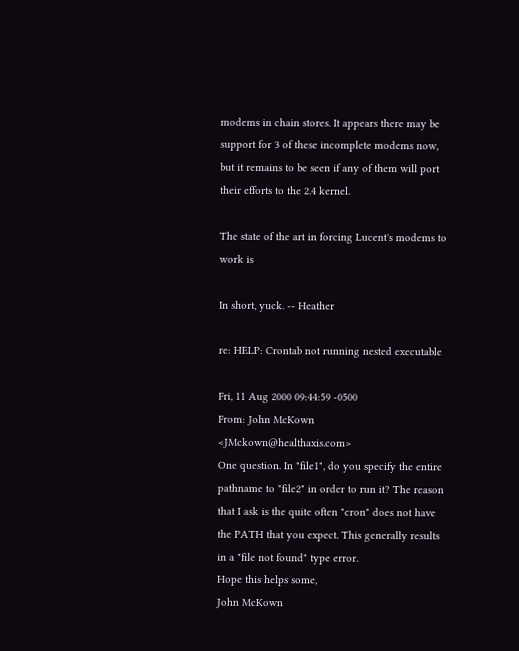modems in chain stores. It appears there may be support for 3 of these incomplete modems now, but it remains to be seen if any of them will port their efforts to the 2.4 kernel.

The state of the art in forcing Lucent's modems to work is

In short, yuck. -- Heather

re: HELP: Crontab not running nested executable

Fri, 11 Aug 2000 09:44:59 -0500
From: John McKown <JMckown@healthaxis.com>
One question. In "file1", do you specify the entire pathname to "file2" in order to run it? The reason that I ask is the quite often "cron" does not have the PATH that you expect. This generally results in a "file not found" type error.
Hope this helps some,
John McKown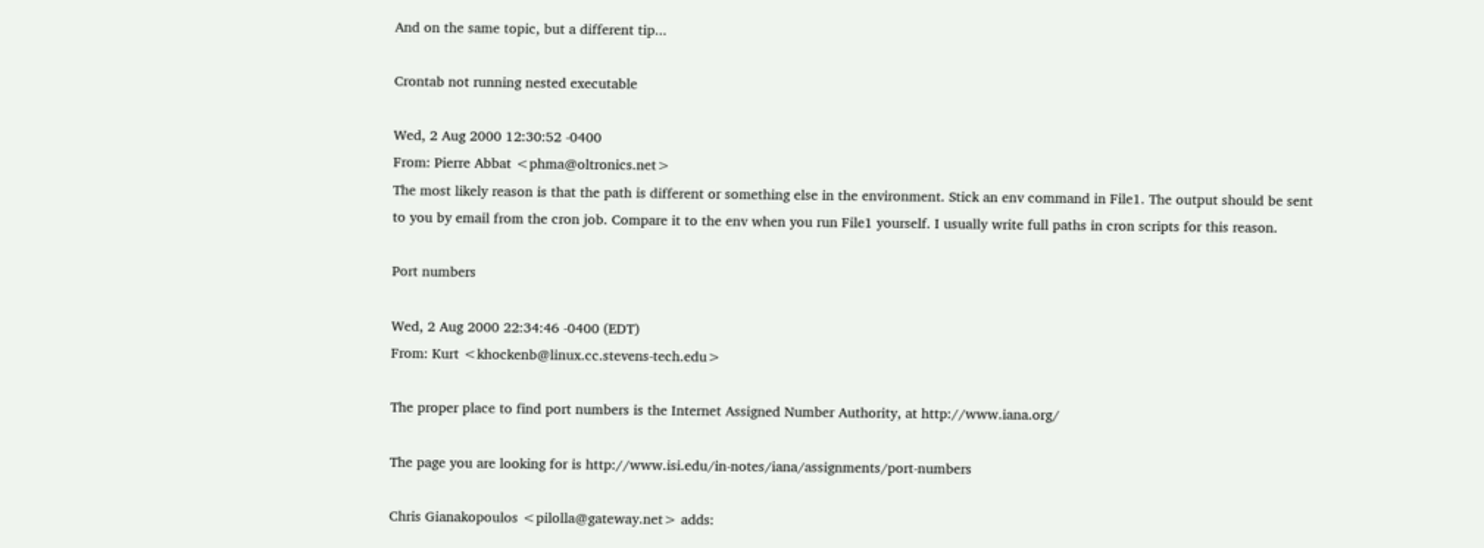And on the same topic, but a different tip...

Crontab not running nested executable

Wed, 2 Aug 2000 12:30:52 -0400
From: Pierre Abbat <phma@oltronics.net>
The most likely reason is that the path is different or something else in the environment. Stick an env command in File1. The output should be sent to you by email from the cron job. Compare it to the env when you run File1 yourself. I usually write full paths in cron scripts for this reason.

Port numbers

Wed, 2 Aug 2000 22:34:46 -0400 (EDT)
From: Kurt <khockenb@linux.cc.stevens-tech.edu>

The proper place to find port numbers is the Internet Assigned Number Authority, at http://www.iana.org/

The page you are looking for is http://www.isi.edu/in-notes/iana/assignments/port-numbers

Chris Gianakopoulos <pilolla@gateway.net> adds: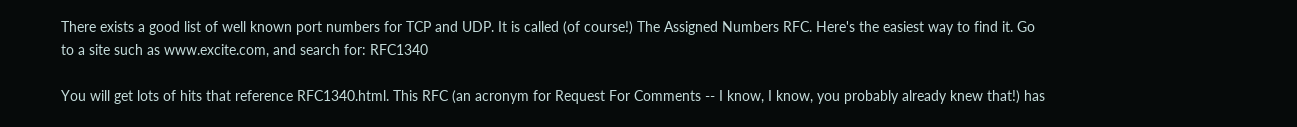There exists a good list of well known port numbers for TCP and UDP. It is called (of course!) The Assigned Numbers RFC. Here's the easiest way to find it. Go to a site such as www.excite.com, and search for: RFC1340

You will get lots of hits that reference RFC1340.html. This RFC (an acronym for Request For Comments -- I know, I know, you probably already knew that!) has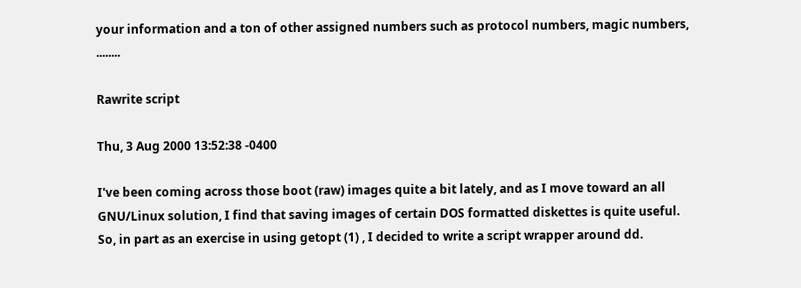your information and a ton of other assigned numbers such as protocol numbers, magic numbers, ........

Rawrite script

Thu, 3 Aug 2000 13:52:38 -0400

I've been coming across those boot (raw) images quite a bit lately, and as I move toward an all GNU/Linux solution, I find that saving images of certain DOS formatted diskettes is quite useful. So, in part as an exercise in using getopt (1) , I decided to write a script wrapper around dd.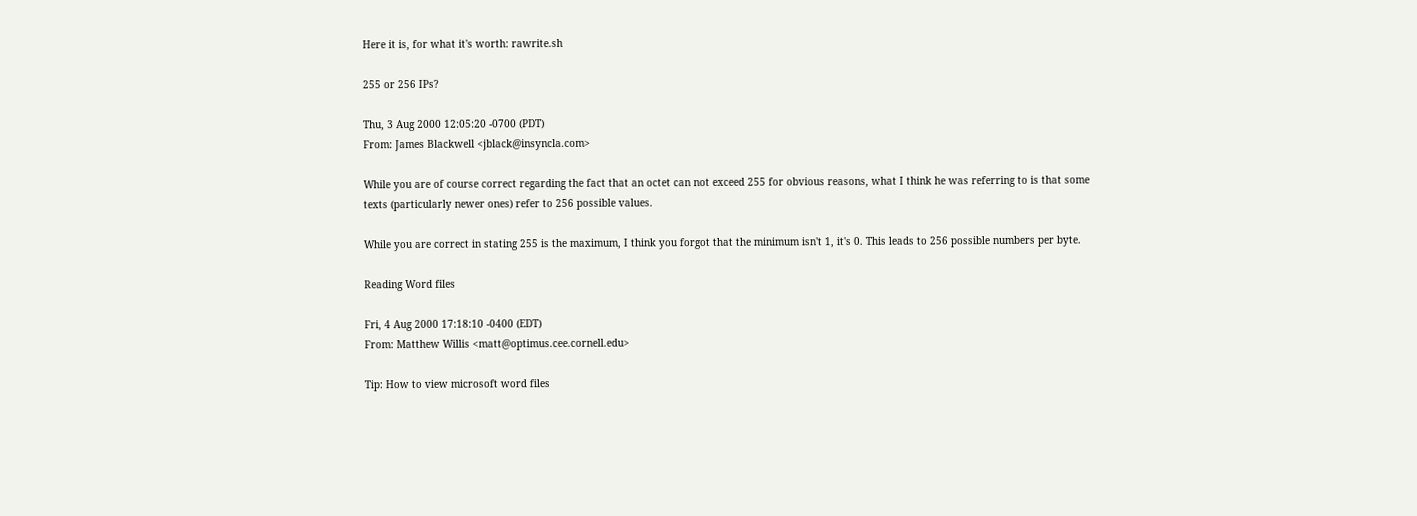Here it is, for what it's worth: rawrite.sh

255 or 256 IPs?

Thu, 3 Aug 2000 12:05:20 -0700 (PDT)
From: James Blackwell <jblack@insyncla.com>

While you are of course correct regarding the fact that an octet can not exceed 255 for obvious reasons, what I think he was referring to is that some texts (particularly newer ones) refer to 256 possible values.

While you are correct in stating 255 is the maximum, I think you forgot that the minimum isn't 1, it's 0. This leads to 256 possible numbers per byte.

Reading Word files

Fri, 4 Aug 2000 17:18:10 -0400 (EDT)
From: Matthew Willis <matt@optimus.cee.cornell.edu>

Tip: How to view microsoft word files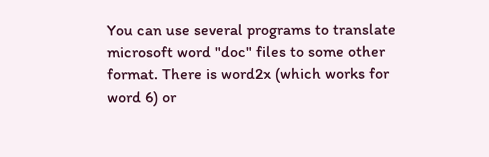You can use several programs to translate microsoft word "doc" files to some other format. There is word2x (which works for word 6) or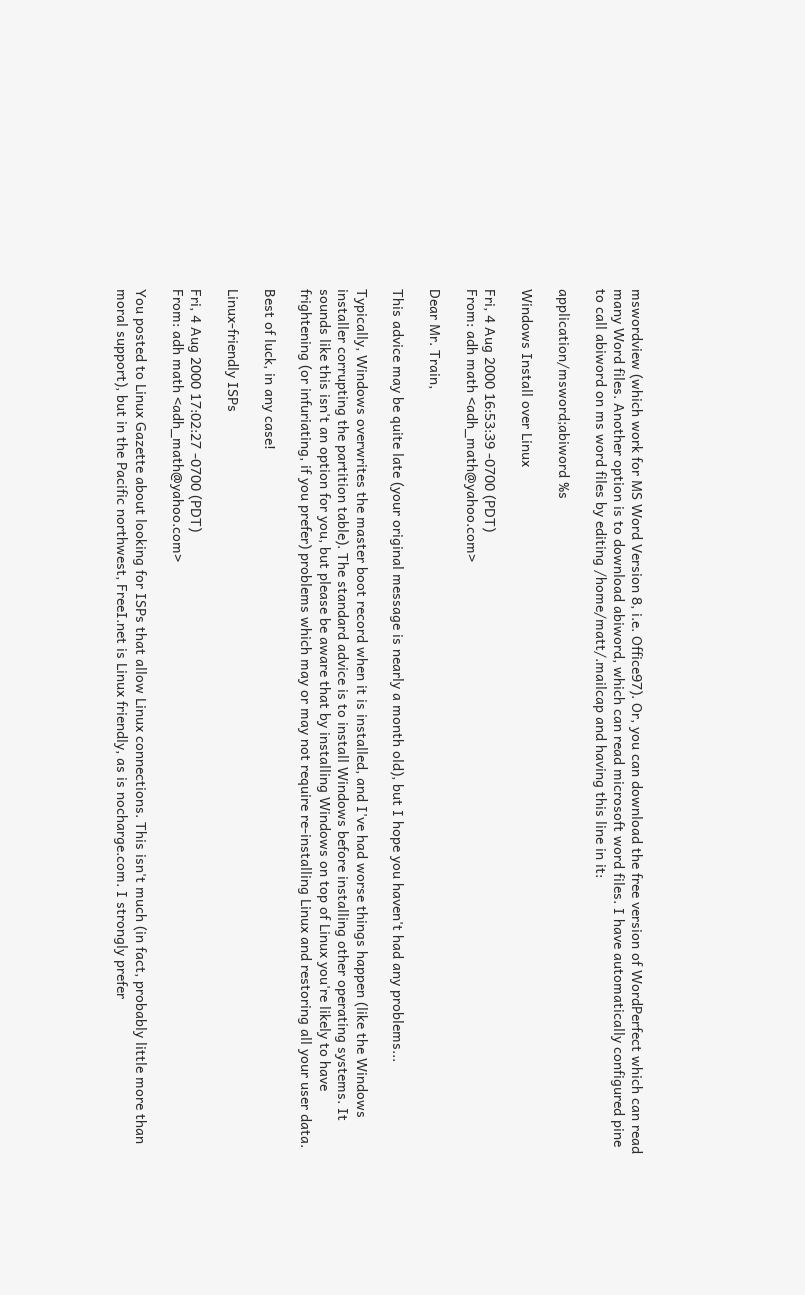mswordview (which work for MS Word Version 8, i.e. Office97). Or, you can download the free version of WordPerfect which can read many Word files. Another option is to download abiword, which can read microsoft word files. I have automatically configured pine to call abiword on ms word files by editing /home/matt/.mailcap and having this line in it:

application/msword;abiword %s

Windows Install over Linux

Fri, 4 Aug 2000 16:53:39 -0700 (PDT)
From: adh math <adh_math@yahoo.com>

Dear Mr. Train,

This advice may be quite late (your original message is nearly a month old), but I hope you haven't had any problems...

Typically, Windows overwrites the master boot record when it is installed, and I've had worse things happen (like the Windows installer corrupting the partition table). The standard advice is to install Windows before installing other operating systems. It sounds like this isn't an option for you, but please be aware that by installing Windows on top of Linux you're likely to have frightening (or infuriating, if you prefer) problems which may or may not require re-installing Linux and restoring all your user data.

Best of luck, in any case!

Linux-friendly ISPs

Fri, 4 Aug 2000 17:02:27 -0700 (PDT)
From: adh math <adh_math@yahoo.com>

You posted to Linux Gazette about looking for ISPs that allow Linux connections. This isn't much (in fact, probably little more than moral support), but in the Pacific northwest, FreeI.net is Linux friendly, as is nocharge.com. I strongly prefer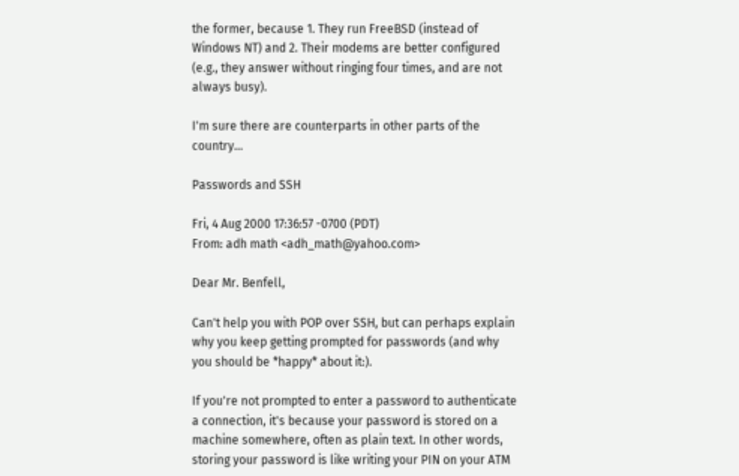the former, because 1. They run FreeBSD (instead of Windows NT) and 2. Their modems are better configured (e.g., they answer without ringing four times, and are not always busy).

I'm sure there are counterparts in other parts of the country...

Passwords and SSH

Fri, 4 Aug 2000 17:36:57 -0700 (PDT)
From: adh math <adh_math@yahoo.com>

Dear Mr. Benfell,

Can't help you with POP over SSH, but can perhaps explain why you keep getting prompted for passwords (and why you should be *happy* about it:).

If you're not prompted to enter a password to authenticate a connection, it's because your password is stored on a machine somewhere, often as plain text. In other words, storing your password is like writing your PIN on your ATM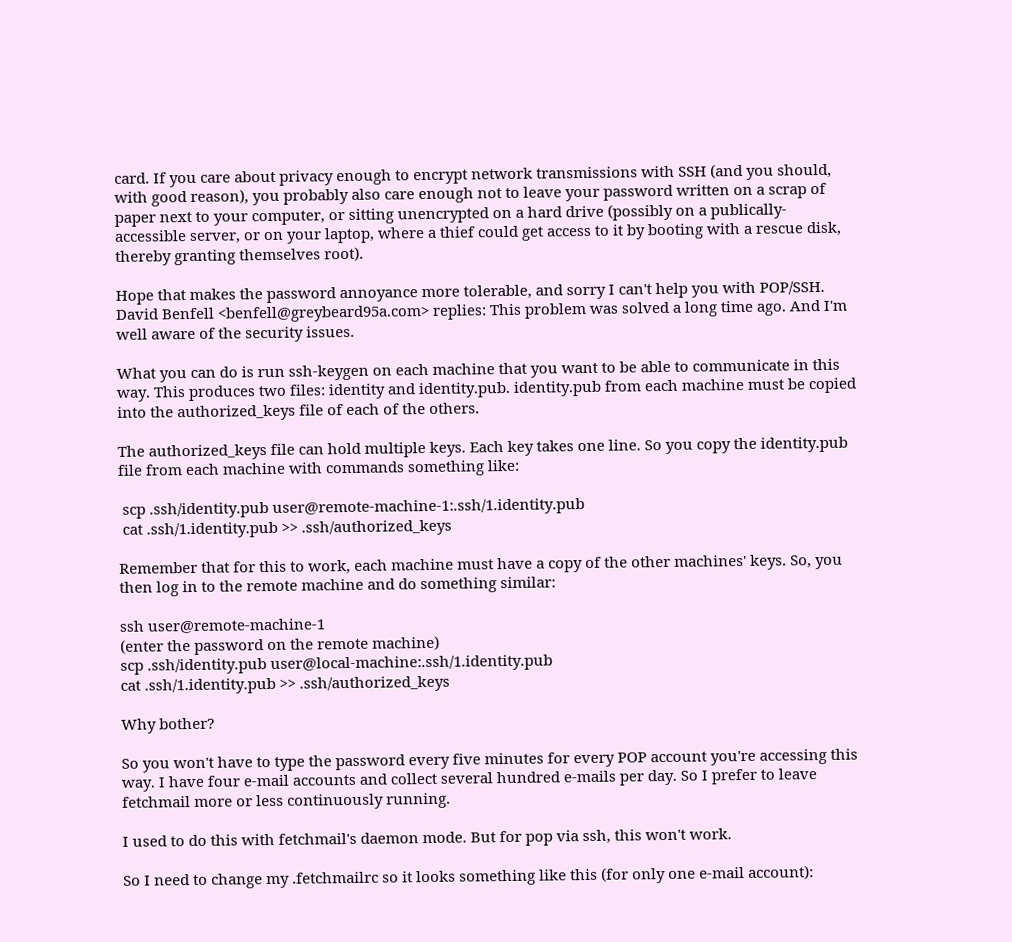card. If you care about privacy enough to encrypt network transmissions with SSH (and you should, with good reason), you probably also care enough not to leave your password written on a scrap of paper next to your computer, or sitting unencrypted on a hard drive (possibly on a publically-accessible server, or on your laptop, where a thief could get access to it by booting with a rescue disk, thereby granting themselves root).

Hope that makes the password annoyance more tolerable, and sorry I can't help you with POP/SSH.
David Benfell <benfell@greybeard95a.com> replies: This problem was solved a long time ago. And I'm well aware of the security issues.

What you can do is run ssh-keygen on each machine that you want to be able to communicate in this way. This produces two files: identity and identity.pub. identity.pub from each machine must be copied into the authorized_keys file of each of the others.

The authorized_keys file can hold multiple keys. Each key takes one line. So you copy the identity.pub file from each machine with commands something like:

 scp .ssh/identity.pub user@remote-machine-1:.ssh/1.identity.pub
 cat .ssh/1.identity.pub >> .ssh/authorized_keys

Remember that for this to work, each machine must have a copy of the other machines' keys. So, you then log in to the remote machine and do something similar:

ssh user@remote-machine-1
(enter the password on the remote machine)
scp .ssh/identity.pub user@local-machine:.ssh/1.identity.pub
cat .ssh/1.identity.pub >> .ssh/authorized_keys

Why bother?

So you won't have to type the password every five minutes for every POP account you're accessing this way. I have four e-mail accounts and collect several hundred e-mails per day. So I prefer to leave fetchmail more or less continuously running.

I used to do this with fetchmail's daemon mode. But for pop via ssh, this won't work.

So I need to change my .fetchmailrc so it looks something like this (for only one e-mail account):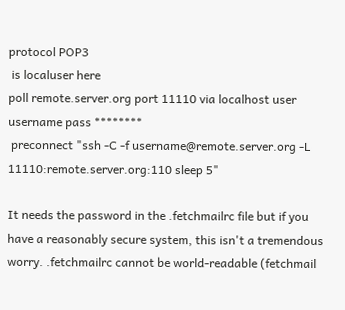protocol POP3
 is localuser here
poll remote.server.org port 11110 via localhost user username pass ********
 preconnect "ssh -C -f username@remote.server.org -L 11110:remote.server.org:110 sleep 5"

It needs the password in the .fetchmailrc file but if you have a reasonably secure system, this isn't a tremendous worry. .fetchmailrc cannot be world-readable (fetchmail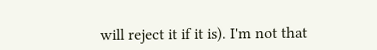will reject it if it is). I'm not that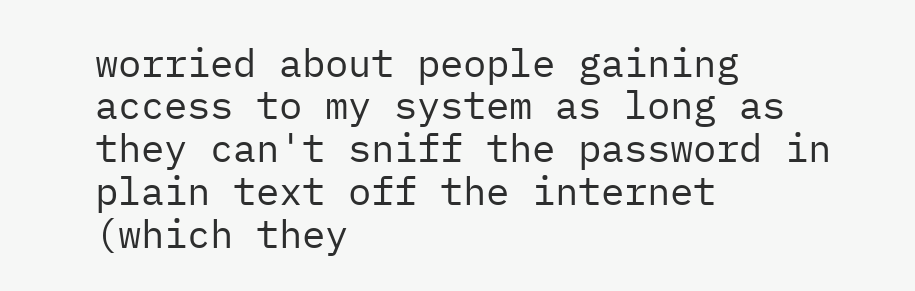worried about people gaining access to my system as long as they can't sniff the password in plain text off the internet (which they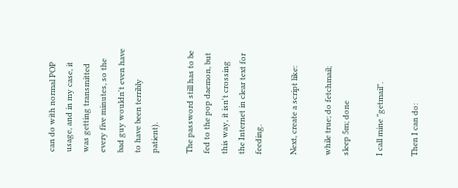can do with normal POP usage, and in my case, it was getting transmitted every five minutes, so the bad guy wouldn't even have to have been terribly patient).

The password still has to be fed to the pop daemon, but this way, it isn't crossing the Internet in clear text for feeding.

Next, create a script like:

while true; do fetchmail; sleep 5m; done

I call mine "getmail".

Then I can do: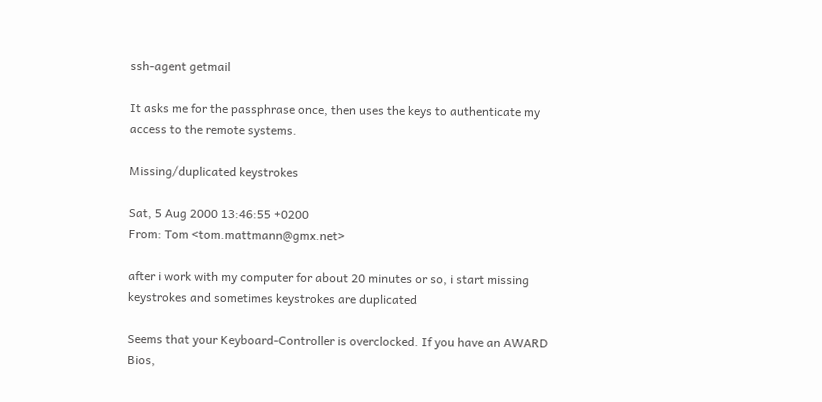ssh-agent getmail

It asks me for the passphrase once, then uses the keys to authenticate my access to the remote systems.

Missing/duplicated keystrokes

Sat, 5 Aug 2000 13:46:55 +0200
From: Tom <tom.mattmann@gmx.net>

after i work with my computer for about 20 minutes or so, i start missing keystrokes and sometimes keystrokes are duplicated

Seems that your Keyboard-Controller is overclocked. If you have an AWARD Bios,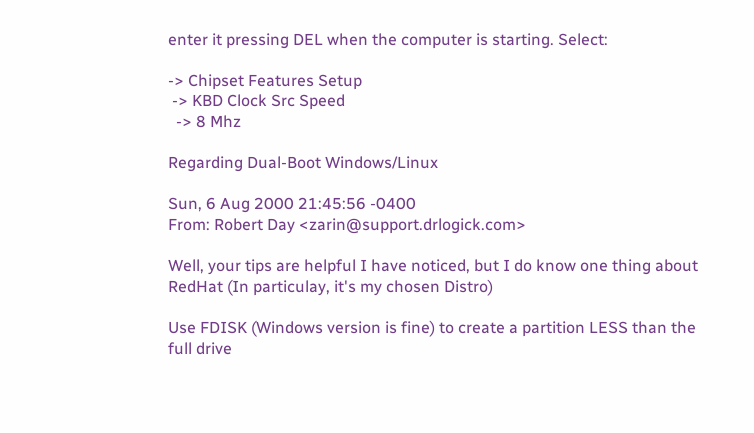enter it pressing DEL when the computer is starting. Select:

-> Chipset Features Setup
 -> KBD Clock Src Speed
  -> 8 Mhz

Regarding Dual-Boot Windows/Linux

Sun, 6 Aug 2000 21:45:56 -0400
From: Robert Day <zarin@support.drlogick.com>

Well, your tips are helpful I have noticed, but I do know one thing about RedHat (In particulay, it's my chosen Distro)

Use FDISK (Windows version is fine) to create a partition LESS than the full drive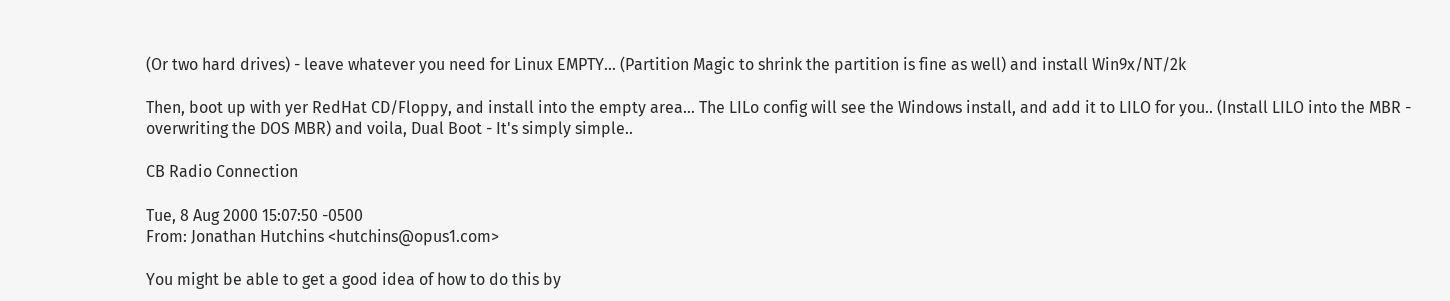(Or two hard drives) - leave whatever you need for Linux EMPTY... (Partition Magic to shrink the partition is fine as well) and install Win9x/NT/2k

Then, boot up with yer RedHat CD/Floppy, and install into the empty area... The LILo config will see the Windows install, and add it to LILO for you.. (Install LILO into the MBR - overwriting the DOS MBR) and voila, Dual Boot - It's simply simple..

CB Radio Connection

Tue, 8 Aug 2000 15:07:50 -0500
From: Jonathan Hutchins <hutchins@opus1.com>

You might be able to get a good idea of how to do this by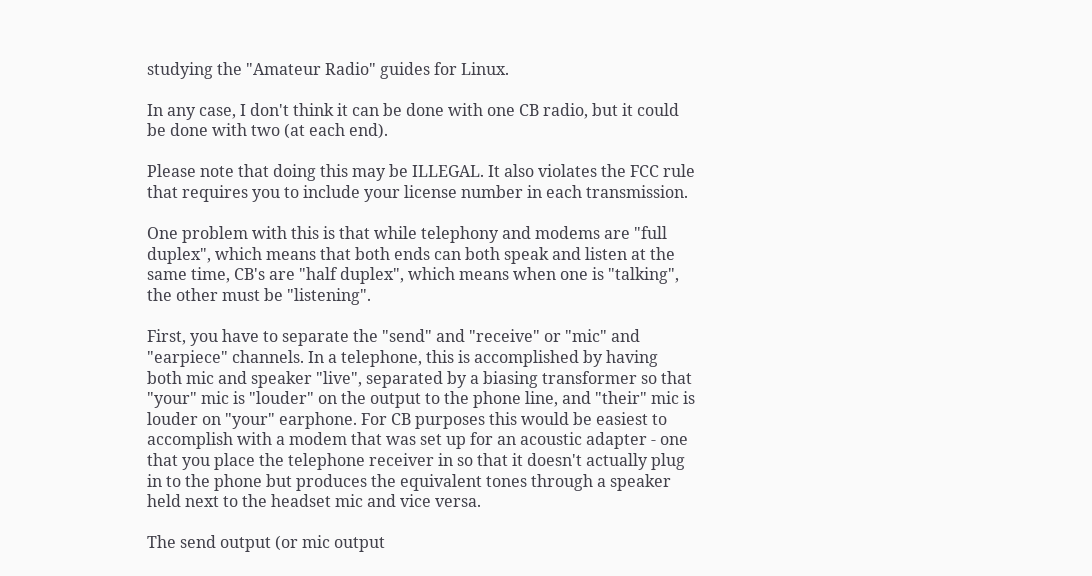studying the "Amateur Radio" guides for Linux.

In any case, I don't think it can be done with one CB radio, but it could be done with two (at each end).

Please note that doing this may be ILLEGAL. It also violates the FCC rule that requires you to include your license number in each transmission.

One problem with this is that while telephony and modems are "full duplex", which means that both ends can both speak and listen at the same time, CB's are "half duplex", which means when one is "talking", the other must be "listening".

First, you have to separate the "send" and "receive" or "mic" and "earpiece" channels. In a telephone, this is accomplished by having both mic and speaker "live", separated by a biasing transformer so that "your" mic is "louder" on the output to the phone line, and "their" mic is louder on "your" earphone. For CB purposes this would be easiest to accomplish with a modem that was set up for an acoustic adapter - one that you place the telephone receiver in so that it doesn't actually plug in to the phone but produces the equivalent tones through a speaker held next to the headset mic and vice versa.

The send output (or mic output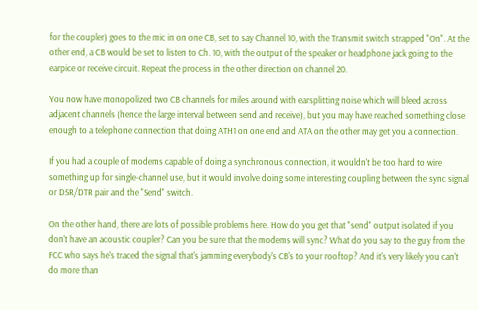for the coupler) goes to the mic in on one CB, set to say Channel 10, with the Transmit switch strapped "On". At the other end, a CB would be set to listen to Ch. 10, with the output of the speaker or headphone jack going to the earpice or receive circuit. Repeat the process in the other direction on channel 20.

You now have monopolized two CB channels for miles around with earsplitting noise which will bleed across adjacent channels (hence the large interval between send and receive), but you may have reached something close enough to a telephone connection that doing ATH1 on one end and ATA on the other may get you a connection.

If you had a couple of modems capable of doing a synchronous connection, it wouldn't be too hard to wire something up for single-channel use, but it would involve doing some interesting coupling between the sync signal or DSR/DTR pair and the "Send" switch.

On the other hand, there are lots of possible problems here. How do you get that "send" output isolated if you don't have an acoustic coupler? Can you be sure that the modems will sync? What do you say to the guy from the FCC who says he's traced the signal that's jamming everybody's CB's to your rooftop? And it's very likely you can't do more than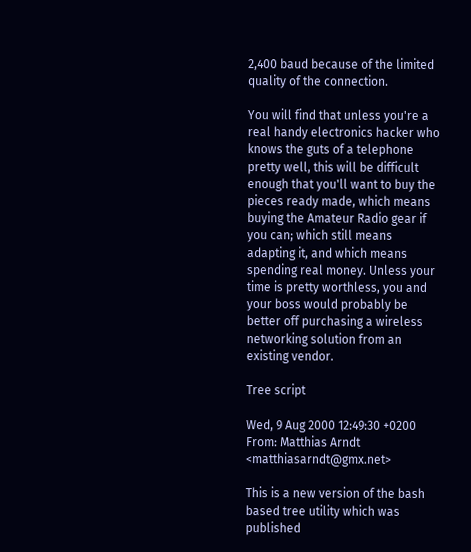2,400 baud because of the limited quality of the connection.

You will find that unless you're a real handy electronics hacker who knows the guts of a telephone pretty well, this will be difficult enough that you'll want to buy the pieces ready made, which means buying the Amateur Radio gear if you can; which still means adapting it, and which means spending real money. Unless your time is pretty worthless, you and your boss would probably be better off purchasing a wireless networking solution from an existing vendor.

Tree script

Wed, 9 Aug 2000 12:49:30 +0200
From: Matthias Arndt <matthiasarndt@gmx.net>

This is a new version of the bash based tree utility which was published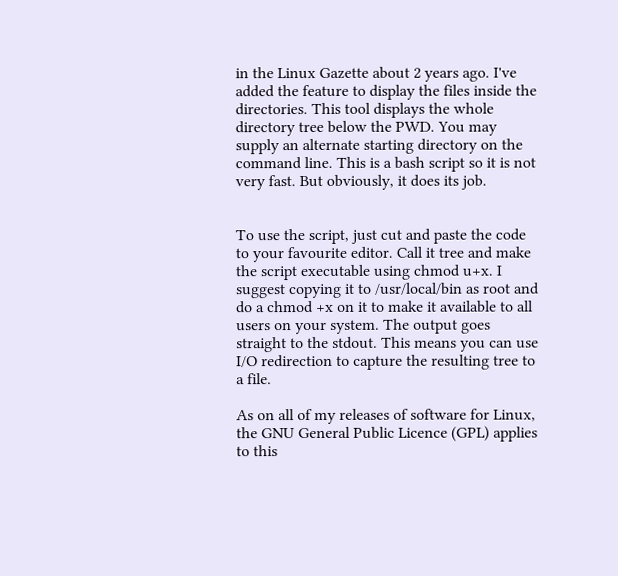in the Linux Gazette about 2 years ago. I've added the feature to display the files inside the directories. This tool displays the whole directory tree below the PWD. You may supply an alternate starting directory on the command line. This is a bash script so it is not very fast. But obviously, it does its job.


To use the script, just cut and paste the code to your favourite editor. Call it tree and make the script executable using chmod u+x. I suggest copying it to /usr/local/bin as root and do a chmod +x on it to make it available to all users on your system. The output goes straight to the stdout. This means you can use I/O redirection to capture the resulting tree to a file.

As on all of my releases of software for Linux, the GNU General Public Licence (GPL) applies to this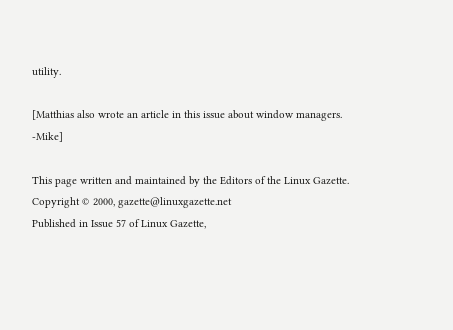utility.

[Matthias also wrote an article in this issue about window managers. -Mike]

This page written and maintained by the Editors of the Linux Gazette. Copyright © 2000, gazette@linuxgazette.net
Published in Issue 57 of Linux Gazette,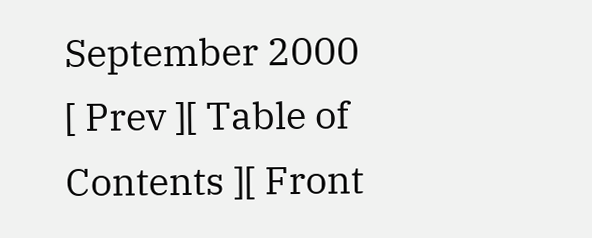September 2000
[ Prev ][ Table of Contents ][ Front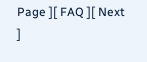Page ][ FAQ ][ Next ]